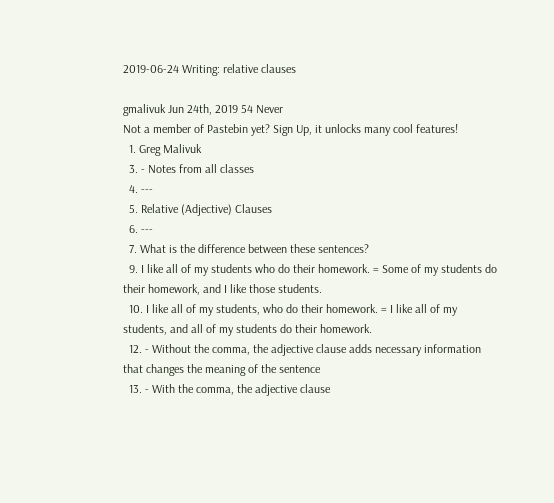2019-06-24 Writing: relative clauses

gmalivuk Jun 24th, 2019 54 Never
Not a member of Pastebin yet? Sign Up, it unlocks many cool features!
  1. Greg Malivuk
  3. - Notes from all classes
  4. ---
  5. Relative (Adjective) Clauses
  6. ---
  7. What is the difference between these sentences?
  9. I like all of my students who do their homework. = Some of my students do their homework, and I like those students.
  10. I like all of my students, who do their homework. = I like all of my students, and all of my students do their homework.
  12. - Without the comma, the adjective clause adds necessary information that changes the meaning of the sentence
  13. - With the comma, the adjective clause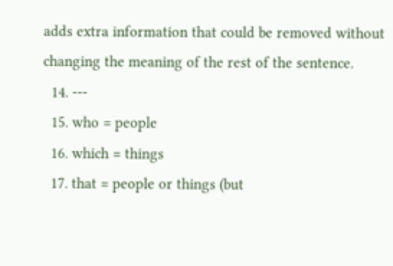adds extra information that could be removed without changing the meaning of the rest of the sentence.
  14. ---
  15. who = people
  16. which = things
  17. that = people or things (but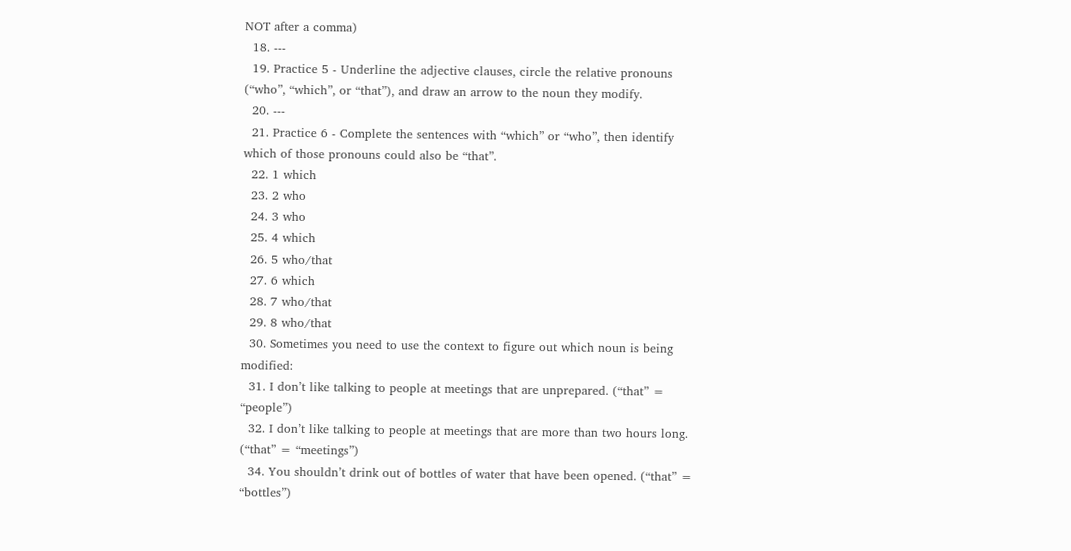NOT after a comma)
  18. ---
  19. Practice 5 - Underline the adjective clauses, circle the relative pronouns (“who”, “which”, or “that”), and draw an arrow to the noun they modify.
  20. ---
  21. Practice 6 - Complete the sentences with “which” or “who”, then identify which of those pronouns could also be “that”.
  22. 1 which
  23. 2 who
  24. 3 who
  25. 4 which
  26. 5 who/that
  27. 6 which
  28. 7 who/that
  29. 8 who/that
  30. Sometimes you need to use the context to figure out which noun is being modified:
  31. I don’t like talking to people at meetings that are unprepared. (“that” = “people”)
  32. I don’t like talking to people at meetings that are more than two hours long. (“that” = “meetings”)
  34. You shouldn’t drink out of bottles of water that have been opened. (“that” = “bottles”)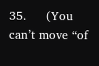35.     (You can’t move “of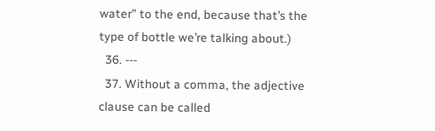water” to the end, because that’s the type of bottle we’re talking about.)
  36. ---
  37. Without a comma, the adjective clause can be called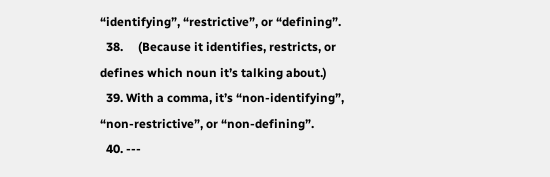“identifying”, “restrictive”, or “defining”.
  38.     (Because it identifies, restricts, or defines which noun it’s talking about.)
  39. With a comma, it’s “non-identifying”, “non-restrictive”, or “non-defining”.
  40. ---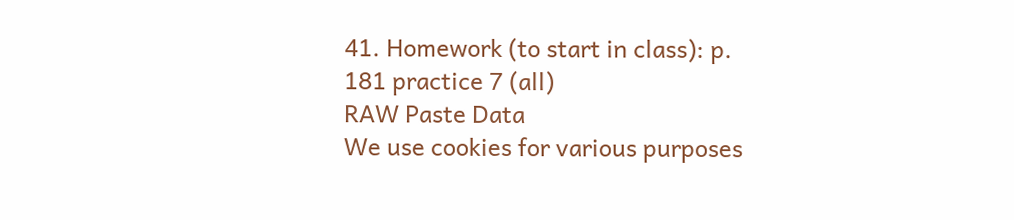41. Homework (to start in class): p. 181 practice 7 (all)
RAW Paste Data
We use cookies for various purposes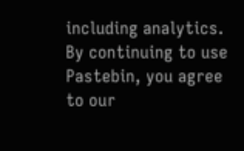including analytics. By continuing to use Pastebin, you agree to our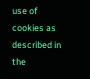use of cookies as described in the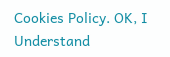Cookies Policy. OK, I Understand